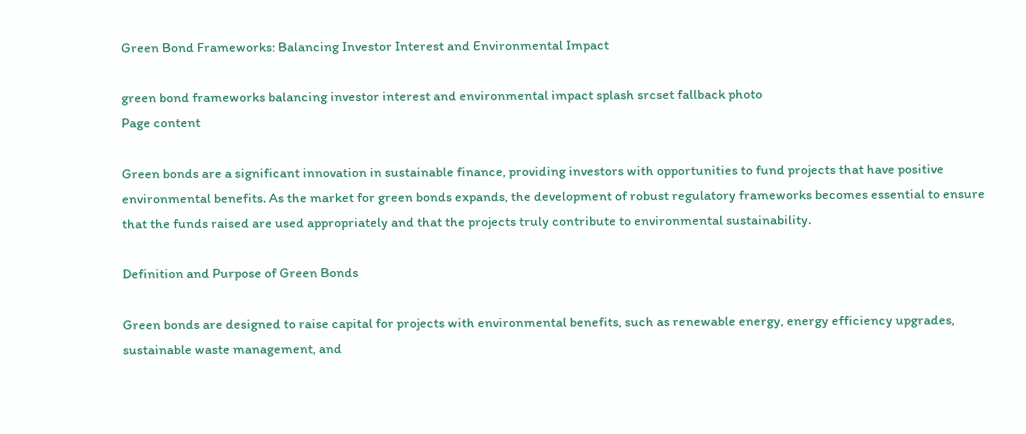Green Bond Frameworks: Balancing Investor Interest and Environmental Impact

green bond frameworks balancing investor interest and environmental impact splash srcset fallback photo
Page content

Green bonds are a significant innovation in sustainable finance, providing investors with opportunities to fund projects that have positive environmental benefits. As the market for green bonds expands, the development of robust regulatory frameworks becomes essential to ensure that the funds raised are used appropriately and that the projects truly contribute to environmental sustainability.

Definition and Purpose of Green Bonds

Green bonds are designed to raise capital for projects with environmental benefits, such as renewable energy, energy efficiency upgrades, sustainable waste management, and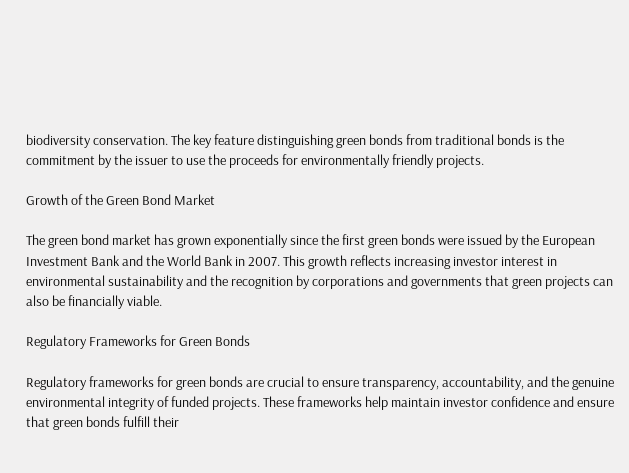biodiversity conservation. The key feature distinguishing green bonds from traditional bonds is the commitment by the issuer to use the proceeds for environmentally friendly projects.

Growth of the Green Bond Market

The green bond market has grown exponentially since the first green bonds were issued by the European Investment Bank and the World Bank in 2007. This growth reflects increasing investor interest in environmental sustainability and the recognition by corporations and governments that green projects can also be financially viable.

Regulatory Frameworks for Green Bonds

Regulatory frameworks for green bonds are crucial to ensure transparency, accountability, and the genuine environmental integrity of funded projects. These frameworks help maintain investor confidence and ensure that green bonds fulfill their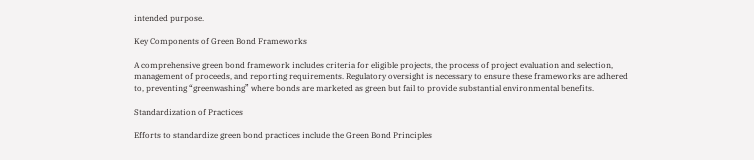intended purpose.

Key Components of Green Bond Frameworks

A comprehensive green bond framework includes criteria for eligible projects, the process of project evaluation and selection, management of proceeds, and reporting requirements. Regulatory oversight is necessary to ensure these frameworks are adhered to, preventing “greenwashing” where bonds are marketed as green but fail to provide substantial environmental benefits.

Standardization of Practices

Efforts to standardize green bond practices include the Green Bond Principles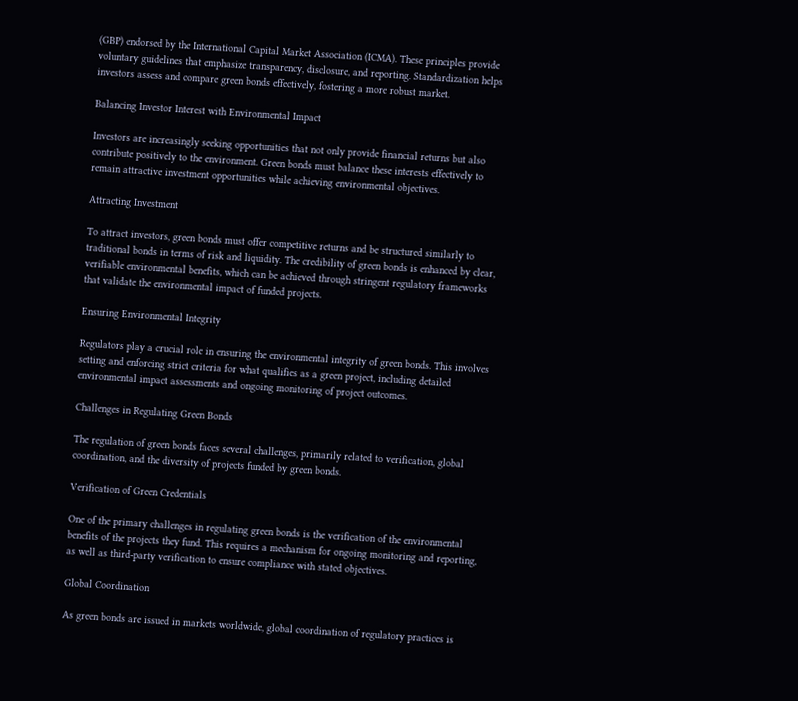(GBP) endorsed by the International Capital Market Association (ICMA). These principles provide voluntary guidelines that emphasize transparency, disclosure, and reporting. Standardization helps investors assess and compare green bonds effectively, fostering a more robust market.

Balancing Investor Interest with Environmental Impact

Investors are increasingly seeking opportunities that not only provide financial returns but also contribute positively to the environment. Green bonds must balance these interests effectively to remain attractive investment opportunities while achieving environmental objectives.

Attracting Investment

To attract investors, green bonds must offer competitive returns and be structured similarly to traditional bonds in terms of risk and liquidity. The credibility of green bonds is enhanced by clear, verifiable environmental benefits, which can be achieved through stringent regulatory frameworks that validate the environmental impact of funded projects.

Ensuring Environmental Integrity

Regulators play a crucial role in ensuring the environmental integrity of green bonds. This involves setting and enforcing strict criteria for what qualifies as a green project, including detailed environmental impact assessments and ongoing monitoring of project outcomes.

Challenges in Regulating Green Bonds

The regulation of green bonds faces several challenges, primarily related to verification, global coordination, and the diversity of projects funded by green bonds.

Verification of Green Credentials

One of the primary challenges in regulating green bonds is the verification of the environmental benefits of the projects they fund. This requires a mechanism for ongoing monitoring and reporting, as well as third-party verification to ensure compliance with stated objectives.

Global Coordination

As green bonds are issued in markets worldwide, global coordination of regulatory practices is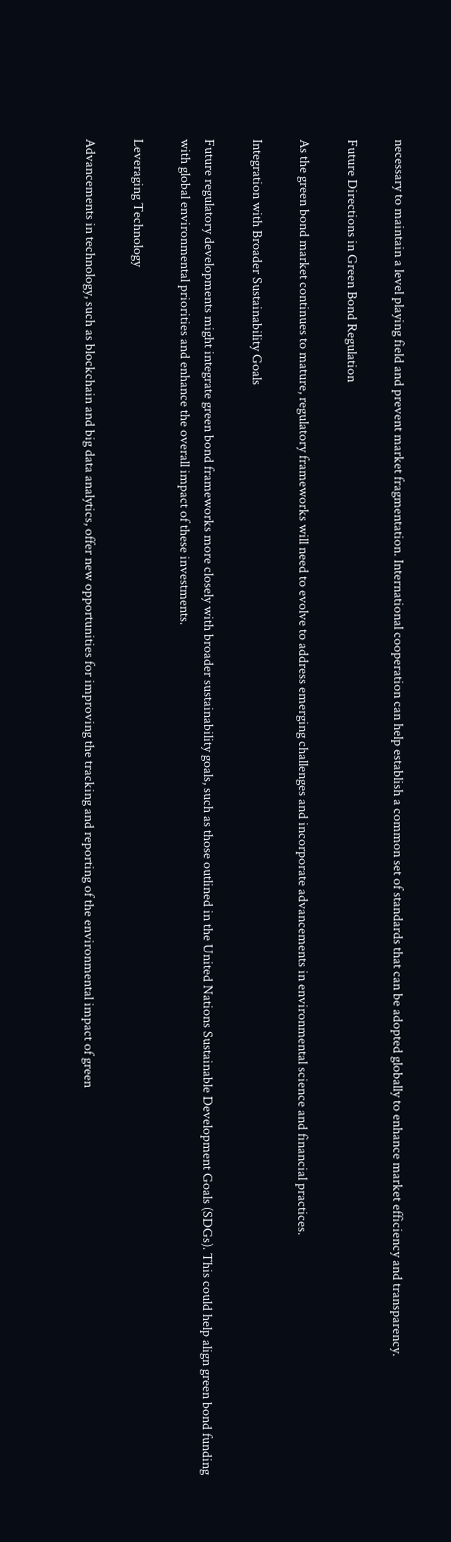necessary to maintain a level playing field and prevent market fragmentation. International cooperation can help establish a common set of standards that can be adopted globally to enhance market efficiency and transparency.

Future Directions in Green Bond Regulation

As the green bond market continues to mature, regulatory frameworks will need to evolve to address emerging challenges and incorporate advancements in environmental science and financial practices.

Integration with Broader Sustainability Goals

Future regulatory developments might integrate green bond frameworks more closely with broader sustainability goals, such as those outlined in the United Nations Sustainable Development Goals (SDGs). This could help align green bond funding with global environmental priorities and enhance the overall impact of these investments.

Leveraging Technology

Advancements in technology, such as blockchain and big data analytics, offer new opportunities for improving the tracking and reporting of the environmental impact of green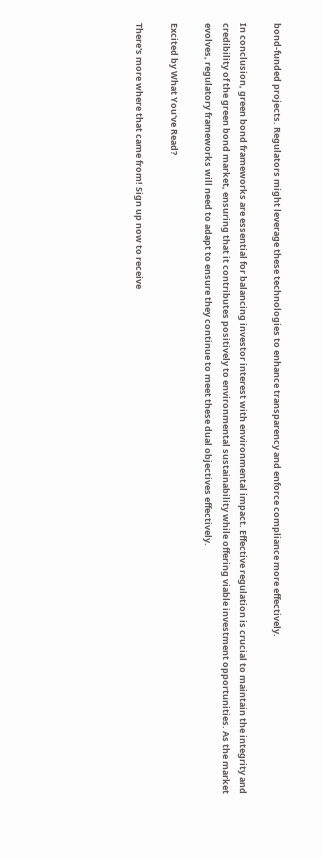bond-funded projects. Regulators might leverage these technologies to enhance transparency and enforce compliance more effectively.

In conclusion, green bond frameworks are essential for balancing investor interest with environmental impact. Effective regulation is crucial to maintain the integrity and credibility of the green bond market, ensuring that it contributes positively to environmental sustainability while offering viable investment opportunities. As the market evolves, regulatory frameworks will need to adapt to ensure they continue to meet these dual objectives effectively.

Excited by What You've Read?

There's more where that came from! Sign up now to receive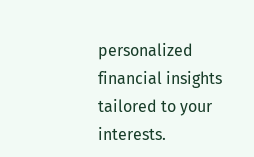personalized financial insights tailored to your interests.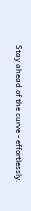Stay ahead of the curve - effortlessly.